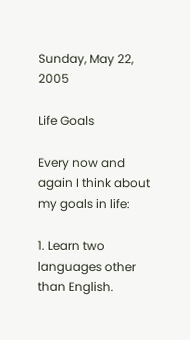Sunday, May 22, 2005

Life Goals

Every now and again I think about my goals in life:

1. Learn two languages other than English.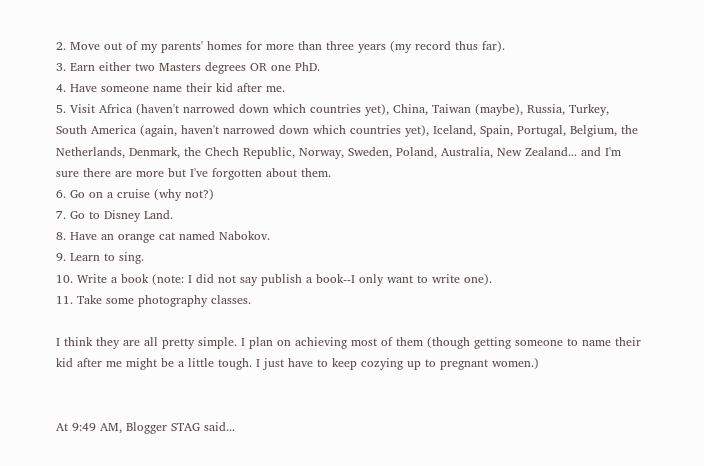2. Move out of my parents' homes for more than three years (my record thus far).
3. Earn either two Masters degrees OR one PhD.
4. Have someone name their kid after me.
5. Visit Africa (haven't narrowed down which countries yet), China, Taiwan (maybe), Russia, Turkey, South America (again, haven't narrowed down which countries yet), Iceland, Spain, Portugal, Belgium, the Netherlands, Denmark, the Chech Republic, Norway, Sweden, Poland, Australia, New Zealand... and I'm sure there are more but I've forgotten about them.
6. Go on a cruise (why not?)
7. Go to Disney Land.
8. Have an orange cat named Nabokov.
9. Learn to sing.
10. Write a book (note: I did not say publish a book--I only want to write one).
11. Take some photography classes.

I think they are all pretty simple. I plan on achieving most of them (though getting someone to name their kid after me might be a little tough. I just have to keep cozying up to pregnant women.)


At 9:49 AM, Blogger STAG said...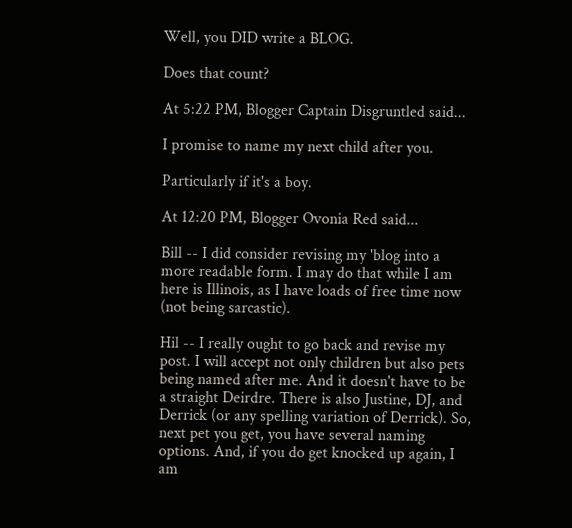Well, you DID write a BLOG.

Does that count?

At 5:22 PM, Blogger Captain Disgruntled said...

I promise to name my next child after you.

Particularly if it's a boy.

At 12:20 PM, Blogger Ovonia Red said...

Bill -- I did consider revising my 'blog into a more readable form. I may do that while I am here is Illinois, as I have loads of free time now (not being sarcastic).

Hil -- I really ought to go back and revise my post. I will accept not only children but also pets being named after me. And it doesn't have to be a straight Deirdre. There is also Justine, DJ, and Derrick (or any spelling variation of Derrick). So, next pet you get, you have several naming options. And, if you do get knocked up again, I am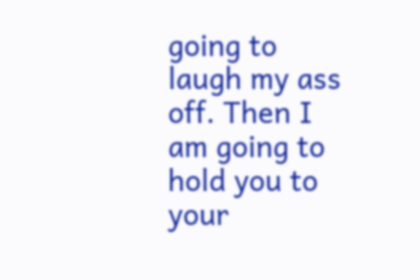going to laugh my ass off. Then I am going to hold you to your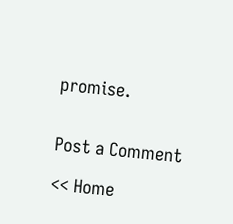promise.


Post a Comment

<< Home